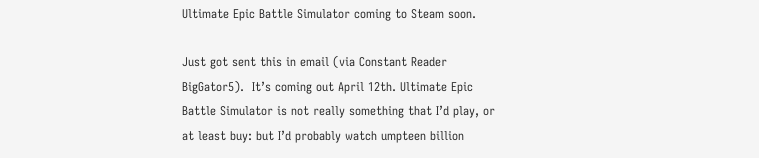Ultimate Epic Battle Simulator coming to Steam soon.

Just got sent this in email (via Constant Reader BigGator5).  It’s coming out April 12th. Ultimate Epic Battle Simulator is not really something that I’d play, or at least buy: but I’d probably watch umpteen billion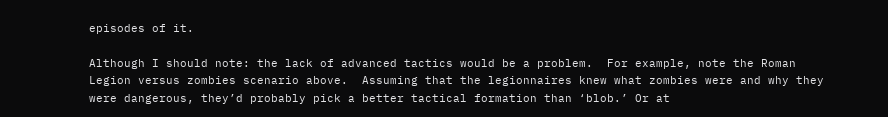episodes of it.

Although I should note: the lack of advanced tactics would be a problem.  For example, note the Roman Legion versus zombies scenario above.  Assuming that the legionnaires knew what zombies were and why they were dangerous, they’d probably pick a better tactical formation than ‘blob.’ Or at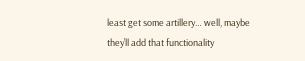least get some artillery… well, maybe they’ll add that functionality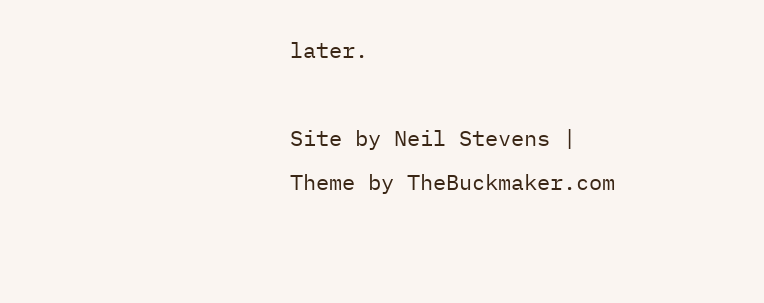later.

Site by Neil Stevens | Theme by TheBuckmaker.com